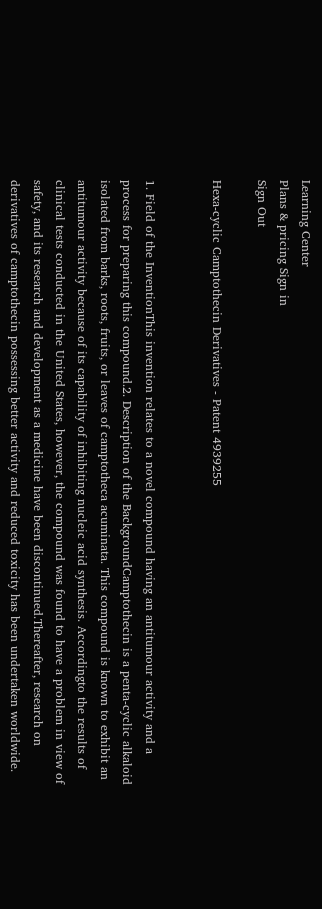Learning Center
Plans & pricing Sign in
Sign Out

Hexa-cyclic Camptothecin Derivatives - Patent 4939255


1. Field of the InventionThis invention relates to a novel compound having an antitumour activity and a process for preparing this compound.2. Description of the BackgroundCamptothecin is a penta-cyclic alkaloid isolated from barks, roots, fruits, or leaves of camptotheca acuminata. This compound is known to exhibit an antitumour activity because of its capability of inhibiting nucleic acid synthesis. Accordingto the results of clinical tests conducted in the United States, however, the compound was found to have a problem in view of safety, and its research and development as a medicine have been discontinued.Thereafter, research on derivatives of camptothecin possessing better activity and reduced toxicity has been undertaken worldwide.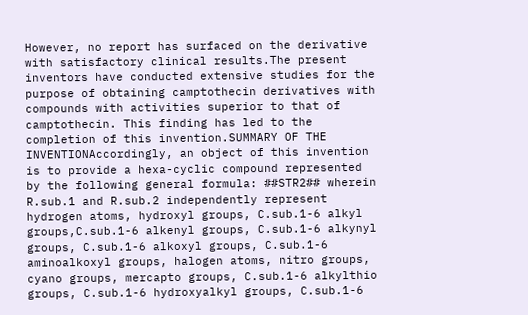However, no report has surfaced on the derivative with satisfactory clinical results.The present inventors have conducted extensive studies for the purpose of obtaining camptothecin derivatives with compounds with activities superior to that of camptothecin. This finding has led to the completion of this invention.SUMMARY OF THE INVENTIONAccordingly, an object of this invention is to provide a hexa-cyclic compound represented by the following general formula: ##STR2## wherein R.sub.1 and R.sub.2 independently represent hydrogen atoms, hydroxyl groups, C.sub.1-6 alkyl groups,C.sub.1-6 alkenyl groups, C.sub.1-6 alkynyl groups, C.sub.1-6 alkoxyl groups, C.sub.1-6 aminoalkoxyl groups, halogen atoms, nitro groups, cyano groups, mercapto groups, C.sub.1-6 alkylthio groups, C.sub.1-6 hydroxyalkyl groups, C.sub.1-6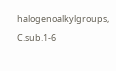halogenoalkylgroups, C.sub.1-6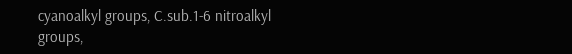cyanoalkyl groups, C.sub.1-6 nitroalkyl groups,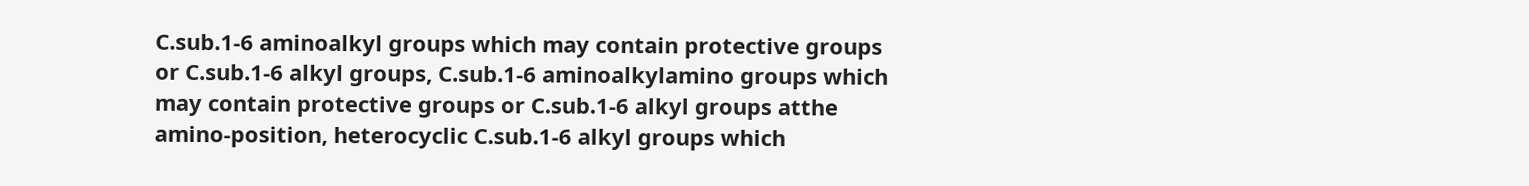C.sub.1-6 aminoalkyl groups which may contain protective groups or C.sub.1-6 alkyl groups, C.sub.1-6 aminoalkylamino groups which may contain protective groups or C.sub.1-6 alkyl groups atthe amino-position, heterocyclic C.sub.1-6 alkyl groups which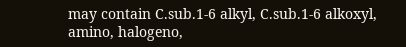may contain C.sub.1-6 alkyl, C.sub.1-6 alkoxyl, amino, halogeno,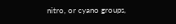nitro, or cyano groups,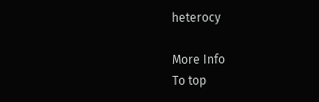heterocy

More Info
To top